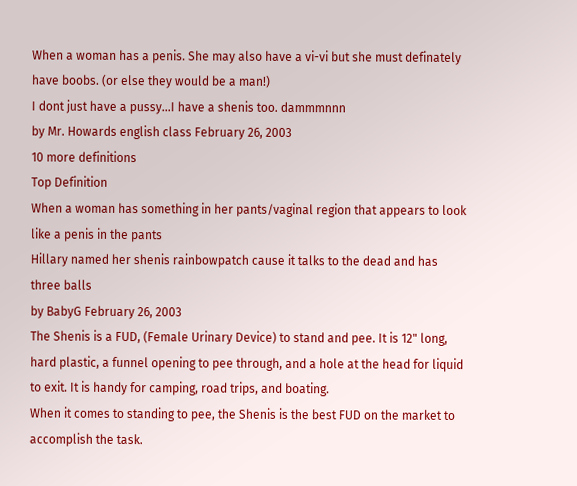When a woman has a penis. She may also have a vi-vi but she must definately have boobs. (or else they would be a man!)
I dont just have a pussy...I have a shenis too. dammmnnn
by Mr. Howards english class February 26, 2003
10 more definitions
Top Definition
When a woman has something in her pants/vaginal region that appears to look like a penis in the pants
Hillary named her shenis rainbowpatch cause it talks to the dead and has three balls
by BabyG February 26, 2003
The Shenis is a FUD, (Female Urinary Device) to stand and pee. It is 12" long, hard plastic, a funnel opening to pee through, and a hole at the head for liquid to exit. It is handy for camping, road trips, and boating.
When it comes to standing to pee, the Shenis is the best FUD on the market to accomplish the task.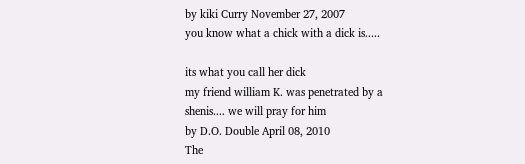by kiki Curry November 27, 2007
you know what a chick with a dick is.....

its what you call her dick
my friend william K. was penetrated by a shenis.... we will pray for him
by D.O. Double April 08, 2010
The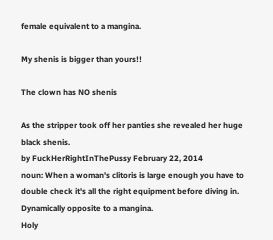female equivalent to a mangina.

My shenis is bigger than yours!!

The clown has NO shenis

As the stripper took off her panties she revealed her huge black shenis.
by FuckHerRightInThePussy February 22, 2014
noun: When a woman's clitoris is large enough you have to double check it's all the right equipment before diving in. Dynamically opposite to a mangina.
Holy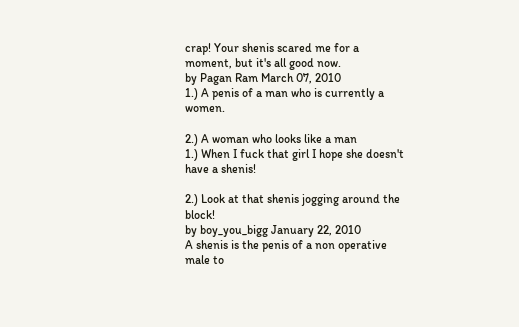crap! Your shenis scared me for a moment, but it's all good now.
by Pagan Ram March 07, 2010
1.) A penis of a man who is currently a women.

2.) A woman who looks like a man
1.) When I fuck that girl I hope she doesn't have a shenis!

2.) Look at that shenis jogging around the block!
by boy_you_bigg January 22, 2010
A shenis is the penis of a non operative male to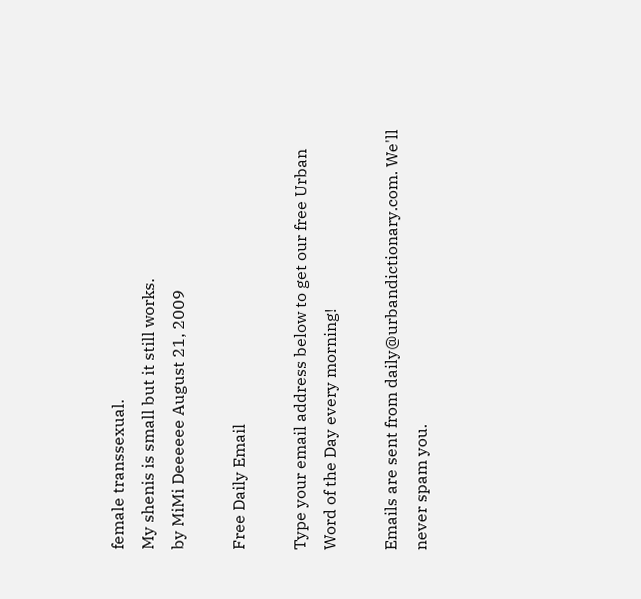female transsexual.
My shenis is small but it still works.
by MiMi Deeeeee August 21, 2009

Free Daily Email

Type your email address below to get our free Urban Word of the Day every morning!

Emails are sent from daily@urbandictionary.com. We'll never spam you.